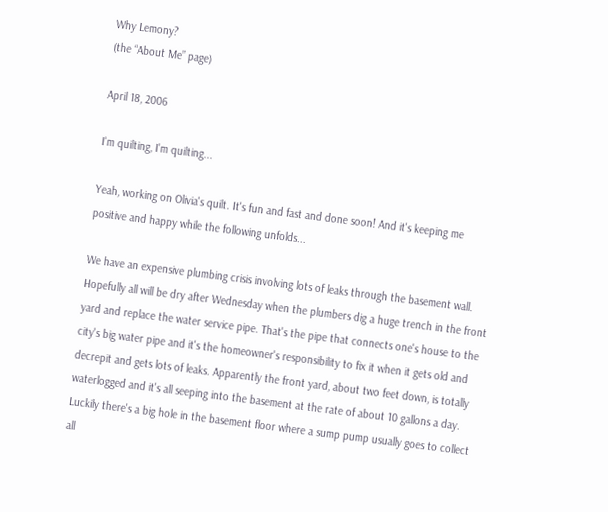Why Lemony?
(the “About Me” page)

April 18, 2006

I'm quilting, I'm quilting...

Yeah, working on Olivia's quilt. It's fun and fast and done soon! And it's keeping me positive and happy while the following unfolds...

We have an expensive plumbing crisis involving lots of leaks through the basement wall. Hopefully all will be dry after Wednesday when the plumbers dig a huge trench in the front yard and replace the water service pipe. That's the pipe that connects one's house to the city's big water pipe and it's the homeowner's responsibility to fix it when it gets old and decrepit and gets lots of leaks. Apparently the front yard, about two feet down, is totally waterlogged and it's all seeping into the basement at the rate of about 10 gallons a day. Luckily there's a big hole in the basement floor where a sump pump usually goes to collect all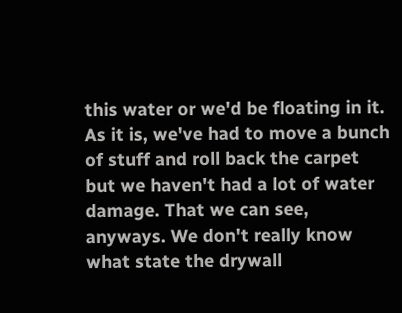this water or we'd be floating in it. As it is, we've had to move a bunch of stuff and roll back the carpet but we haven't had a lot of water damage. That we can see, anyways. We don't really know what state the drywall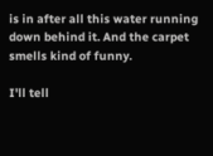is in after all this water running down behind it. And the carpet smells kind of funny.

I'll tell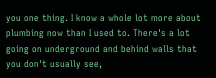you one thing. I know a whole lot more about plumbing now than I used to. There's a lot going on underground and behind walls that you don't usually see,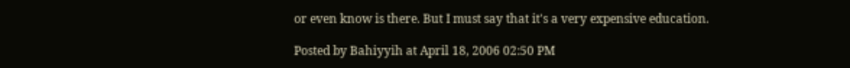or even know is there. But I must say that it's a very expensive education.

Posted by Bahiyyih at April 18, 2006 02:50 PM